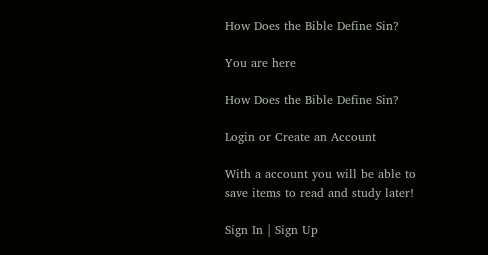How Does the Bible Define Sin?

You are here

How Does the Bible Define Sin?

Login or Create an Account

With a account you will be able to save items to read and study later!

Sign In | Sign Up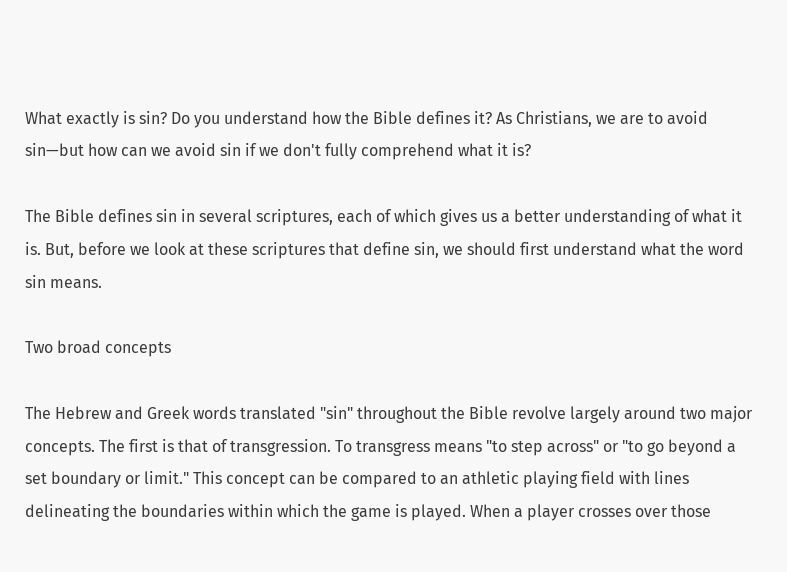What exactly is sin? Do you understand how the Bible defines it? As Christians, we are to avoid sin—but how can we avoid sin if we don't fully comprehend what it is?

The Bible defines sin in several scriptures, each of which gives us a better understanding of what it is. But, before we look at these scriptures that define sin, we should first understand what the word sin means.

Two broad concepts

The Hebrew and Greek words translated "sin" throughout the Bible revolve largely around two major concepts. The first is that of transgression. To transgress means "to step across" or "to go beyond a set boundary or limit." This concept can be compared to an athletic playing field with lines delineating the boundaries within which the game is played. When a player crosses over those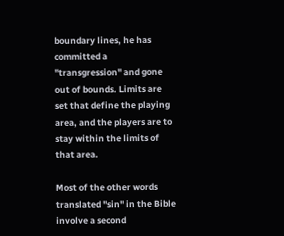boundary lines, he has committed a "transgression" and gone out of bounds. Limits are set that define the playing area, and the players are to stay within the limits of that area.

Most of the other words translated "sin" in the Bible involve a second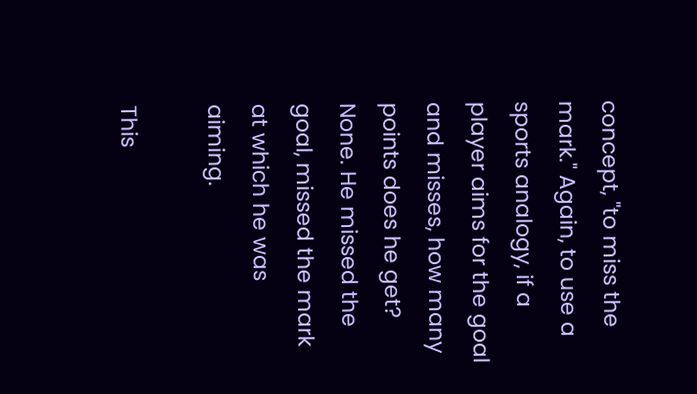concept, "to miss the mark." Again, to use a sports analogy, if a player aims for the goal and misses, how many points does he get? None. He missed the goal, missed the mark at which he was aiming.

This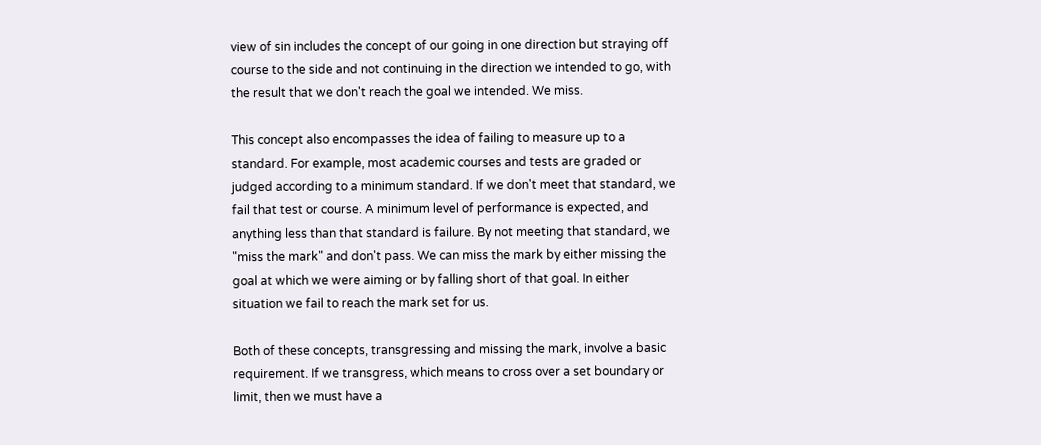view of sin includes the concept of our going in one direction but straying off course to the side and not continuing in the direction we intended to go, with the result that we don't reach the goal we intended. We miss.

This concept also encompasses the idea of failing to measure up to a standard. For example, most academic courses and tests are graded or judged according to a minimum standard. If we don't meet that standard, we fail that test or course. A minimum level of performance is expected, and anything less than that standard is failure. By not meeting that standard, we "miss the mark" and don't pass. We can miss the mark by either missing the goal at which we were aiming or by falling short of that goal. In either situation we fail to reach the mark set for us.

Both of these concepts, transgressing and missing the mark, involve a basic requirement. If we transgress, which means to cross over a set boundary or limit, then we must have a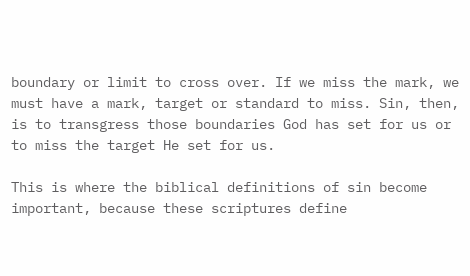boundary or limit to cross over. If we miss the mark, we must have a mark, target or standard to miss. Sin, then, is to transgress those boundaries God has set for us or to miss the target He set for us.

This is where the biblical definitions of sin become important, because these scriptures define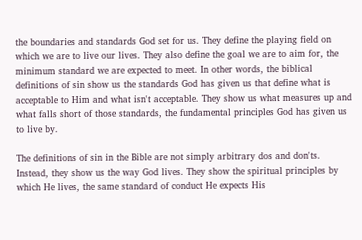the boundaries and standards God set for us. They define the playing field on which we are to live our lives. They also define the goal we are to aim for, the minimum standard we are expected to meet. In other words, the biblical definitions of sin show us the standards God has given us that define what is acceptable to Him and what isn't acceptable. They show us what measures up and what falls short of those standards, the fundamental principles God has given us to live by.

The definitions of sin in the Bible are not simply arbitrary dos and don'ts. Instead, they show us the way God lives. They show the spiritual principles by which He lives, the same standard of conduct He expects His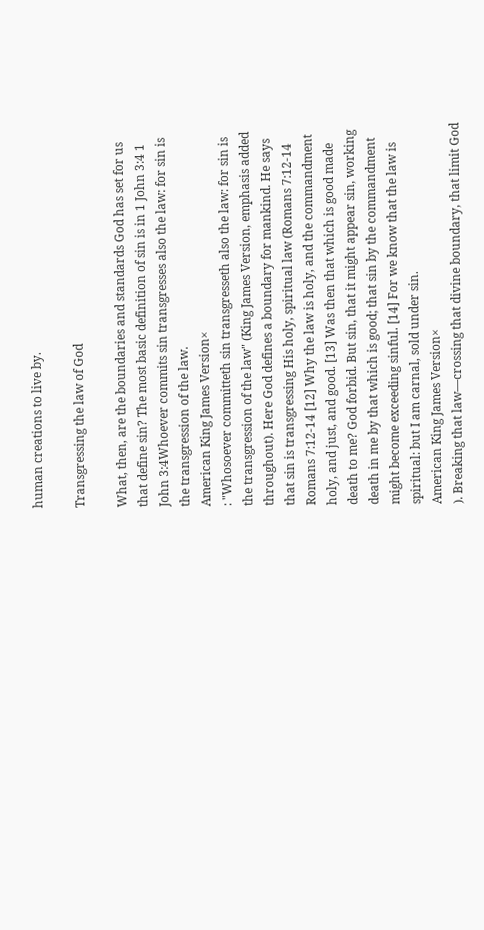human creations to live by.

Transgressing the law of God

What, then, are the boundaries and standards God has set for us that define sin? The most basic definition of sin is in 1 John 3:4 1 John 3:4Whoever commits sin transgresses also the law: for sin is the transgression of the law.
American King James Version×
: "Whosoever committeth sin transgresseth also the law: for sin is the transgression of the law" (King James Version, emphasis added throughout). Here God defines a boundary for mankind. He says that sin is transgressing His holy, spiritual law (Romans 7:12-14 Romans 7:12-14 [12] Why the law is holy, and the commandment holy, and just, and good. [13] Was then that which is good made death to me? God forbid. But sin, that it might appear sin, working death in me by that which is good; that sin by the commandment might become exceeding sinful. [14] For we know that the law is spiritual: but I am carnal, sold under sin.
American King James Version×
). Breaking that law—crossing that divine boundary, that limit God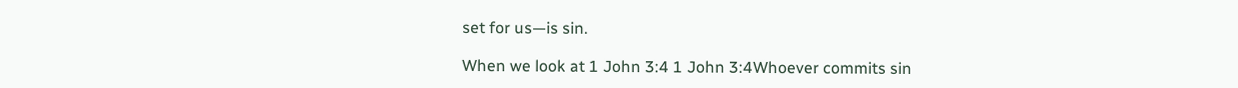set for us—is sin.

When we look at 1 John 3:4 1 John 3:4Whoever commits sin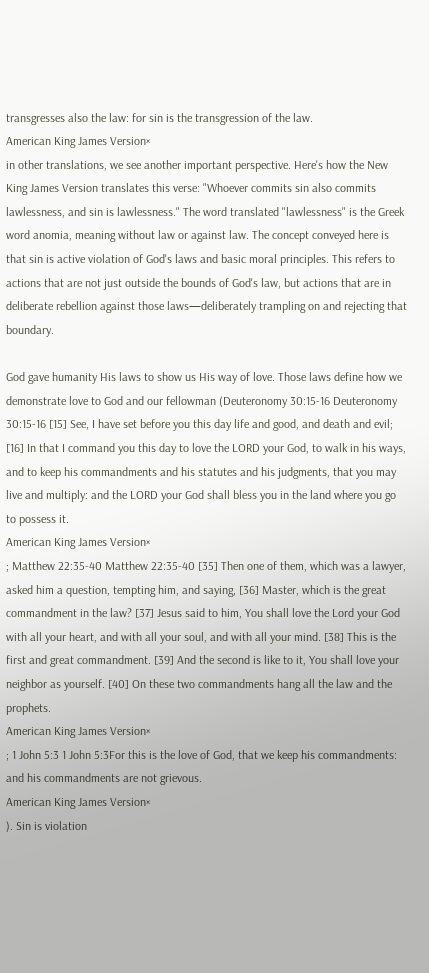transgresses also the law: for sin is the transgression of the law.
American King James Version×
in other translations, we see another important perspective. Here's how the New King James Version translates this verse: "Whoever commits sin also commits lawlessness, and sin is lawlessness." The word translated "lawlessness" is the Greek word anomia, meaning without law or against law. The concept conveyed here is that sin is active violation of God's laws and basic moral principles. This refers to actions that are not just outside the bounds of God's law, but actions that are in deliberate rebellion against those laws—deliberately trampling on and rejecting that boundary.

God gave humanity His laws to show us His way of love. Those laws define how we demonstrate love to God and our fellowman (Deuteronomy 30:15-16 Deuteronomy 30:15-16 [15] See, I have set before you this day life and good, and death and evil; [16] In that I command you this day to love the LORD your God, to walk in his ways, and to keep his commandments and his statutes and his judgments, that you may live and multiply: and the LORD your God shall bless you in the land where you go to possess it.
American King James Version×
; Matthew 22:35-40 Matthew 22:35-40 [35] Then one of them, which was a lawyer, asked him a question, tempting him, and saying, [36] Master, which is the great commandment in the law? [37] Jesus said to him, You shall love the Lord your God with all your heart, and with all your soul, and with all your mind. [38] This is the first and great commandment. [39] And the second is like to it, You shall love your neighbor as yourself. [40] On these two commandments hang all the law and the prophets.
American King James Version×
; 1 John 5:3 1 John 5:3For this is the love of God, that we keep his commandments: and his commandments are not grievous.
American King James Version×
). Sin is violation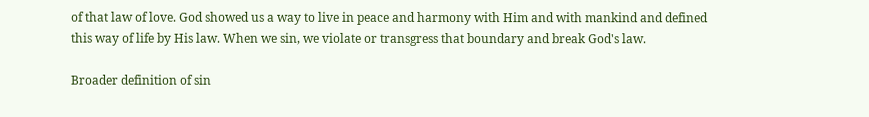of that law of love. God showed us a way to live in peace and harmony with Him and with mankind and defined this way of life by His law. When we sin, we violate or transgress that boundary and break God's law.

Broader definition of sin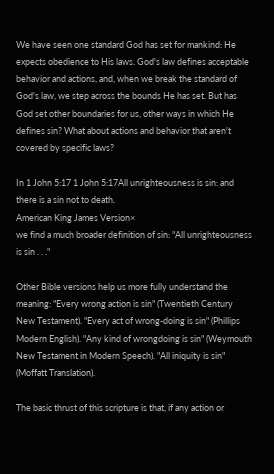We have seen one standard God has set for mankind: He expects obedience to His laws. God's law defines acceptable behavior and actions, and, when we break the standard of God's law, we step across the bounds He has set. But has God set other boundaries for us, other ways in which He defines sin? What about actions and behavior that aren't covered by specific laws?

In 1 John 5:17 1 John 5:17All unrighteousness is sin: and there is a sin not to death.
American King James Version×
we find a much broader definition of sin: "All unrighteousness is sin . . ."

Other Bible versions help us more fully understand the meaning: "Every wrong action is sin" (Twentieth Century New Testament). "Every act of wrong-doing is sin" (Phillips Modern English). "Any kind of wrongdoing is sin" (Weymouth New Testament in Modern Speech). "All iniquity is sin" (Moffatt Translation).

The basic thrust of this scripture is that, if any action or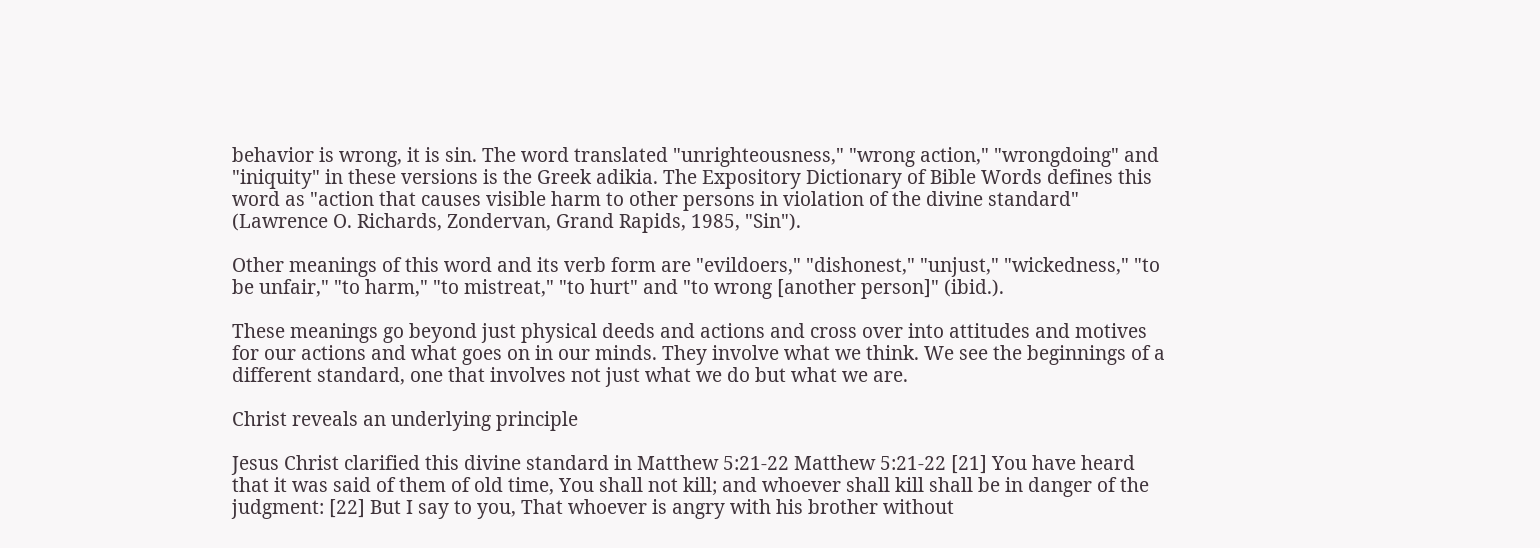behavior is wrong, it is sin. The word translated "unrighteousness," "wrong action," "wrongdoing" and "iniquity" in these versions is the Greek adikia. The Expository Dictionary of Bible Words defines this word as "action that causes visible harm to other persons in violation of the divine standard" (Lawrence O. Richards, Zondervan, Grand Rapids, 1985, "Sin").

Other meanings of this word and its verb form are "evildoers," "dishonest," "unjust," "wickedness," "to be unfair," "to harm," "to mistreat," "to hurt" and "to wrong [another person]" (ibid.).

These meanings go beyond just physical deeds and actions and cross over into attitudes and motives for our actions and what goes on in our minds. They involve what we think. We see the beginnings of a different standard, one that involves not just what we do but what we are.

Christ reveals an underlying principle

Jesus Christ clarified this divine standard in Matthew 5:21-22 Matthew 5:21-22 [21] You have heard that it was said of them of old time, You shall not kill; and whoever shall kill shall be in danger of the judgment: [22] But I say to you, That whoever is angry with his brother without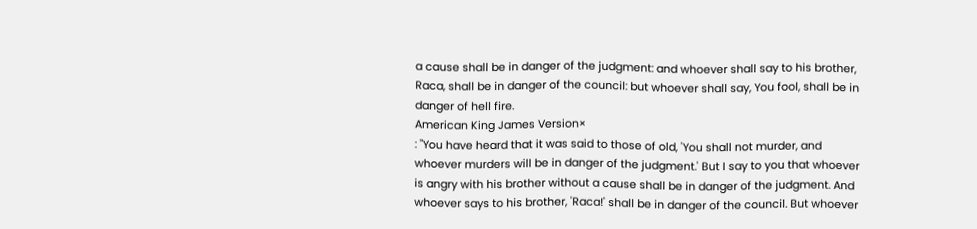a cause shall be in danger of the judgment: and whoever shall say to his brother, Raca, shall be in danger of the council: but whoever shall say, You fool, shall be in danger of hell fire.
American King James Version×
: "You have heard that it was said to those of old, 'You shall not murder, and whoever murders will be in danger of the judgment.' But I say to you that whoever is angry with his brother without a cause shall be in danger of the judgment. And whoever says to his brother, 'Raca!' shall be in danger of the council. But whoever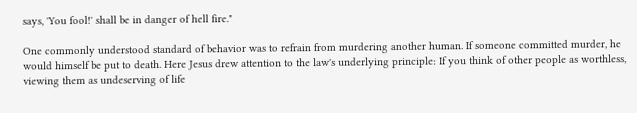says, 'You fool!' shall be in danger of hell fire."

One commonly understood standard of behavior was to refrain from murdering another human. If someone committed murder, he would himself be put to death. Here Jesus drew attention to the law's underlying principle: If you think of other people as worthless, viewing them as undeserving of life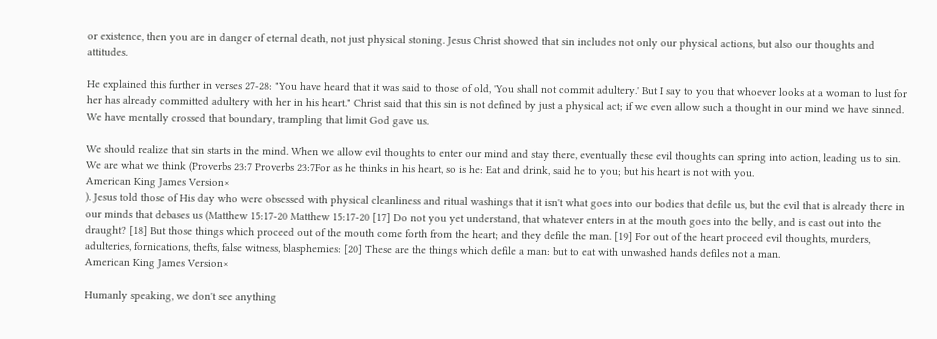or existence, then you are in danger of eternal death, not just physical stoning. Jesus Christ showed that sin includes not only our physical actions, but also our thoughts and attitudes.

He explained this further in verses 27-28: "You have heard that it was said to those of old, 'You shall not commit adultery.' But I say to you that whoever looks at a woman to lust for her has already committed adultery with her in his heart." Christ said that this sin is not defined by just a physical act; if we even allow such a thought in our mind we have sinned. We have mentally crossed that boundary, trampling that limit God gave us.

We should realize that sin starts in the mind. When we allow evil thoughts to enter our mind and stay there, eventually these evil thoughts can spring into action, leading us to sin. We are what we think (Proverbs 23:7 Proverbs 23:7For as he thinks in his heart, so is he: Eat and drink, said he to you; but his heart is not with you.
American King James Version×
). Jesus told those of His day who were obsessed with physical cleanliness and ritual washings that it isn't what goes into our bodies that defile us, but the evil that is already there in our minds that debases us (Matthew 15:17-20 Matthew 15:17-20 [17] Do not you yet understand, that whatever enters in at the mouth goes into the belly, and is cast out into the draught? [18] But those things which proceed out of the mouth come forth from the heart; and they defile the man. [19] For out of the heart proceed evil thoughts, murders, adulteries, fornications, thefts, false witness, blasphemies: [20] These are the things which defile a man: but to eat with unwashed hands defiles not a man.
American King James Version×

Humanly speaking, we don't see anything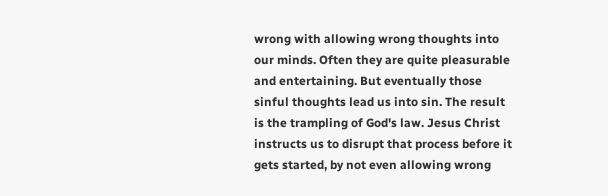wrong with allowing wrong thoughts into our minds. Often they are quite pleasurable and entertaining. But eventually those sinful thoughts lead us into sin. The result is the trampling of God's law. Jesus Christ instructs us to disrupt that process before it gets started, by not even allowing wrong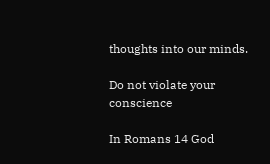thoughts into our minds.

Do not violate your conscience

In Romans 14 God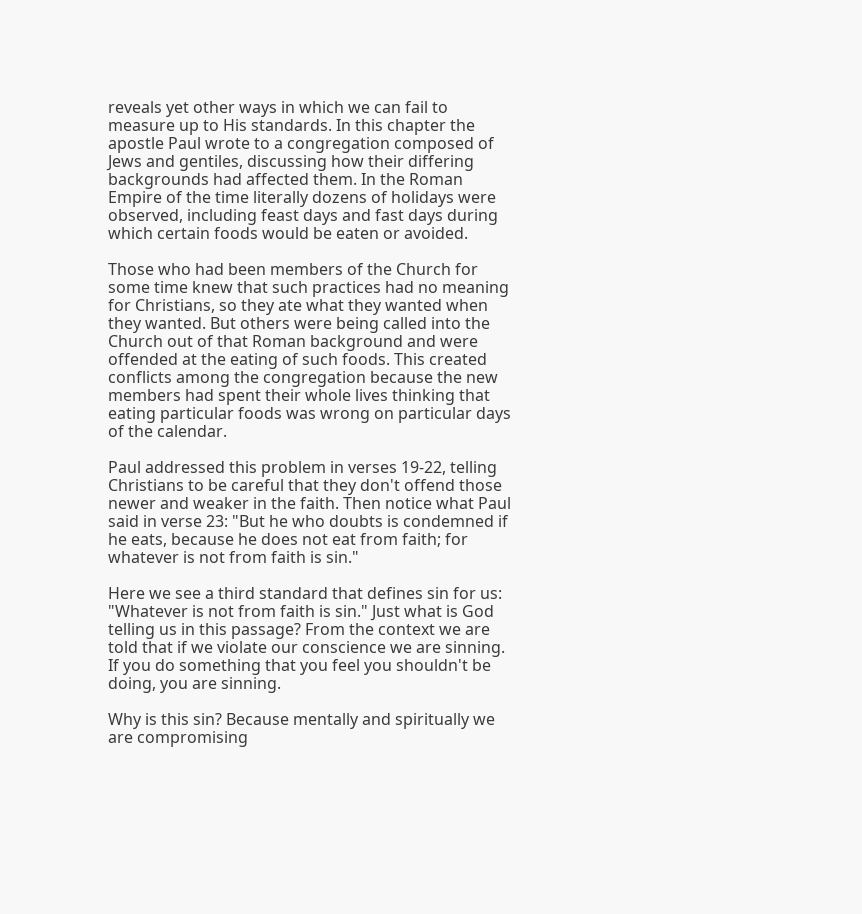reveals yet other ways in which we can fail to measure up to His standards. In this chapter the apostle Paul wrote to a congregation composed of Jews and gentiles, discussing how their differing backgrounds had affected them. In the Roman Empire of the time literally dozens of holidays were observed, including feast days and fast days during which certain foods would be eaten or avoided.

Those who had been members of the Church for some time knew that such practices had no meaning for Christians, so they ate what they wanted when they wanted. But others were being called into the Church out of that Roman background and were offended at the eating of such foods. This created conflicts among the congregation because the new members had spent their whole lives thinking that eating particular foods was wrong on particular days of the calendar.

Paul addressed this problem in verses 19-22, telling Christians to be careful that they don't offend those newer and weaker in the faith. Then notice what Paul said in verse 23: "But he who doubts is condemned if he eats, because he does not eat from faith; for whatever is not from faith is sin."

Here we see a third standard that defines sin for us: "Whatever is not from faith is sin." Just what is God telling us in this passage? From the context we are told that if we violate our conscience we are sinning. If you do something that you feel you shouldn't be doing, you are sinning.

Why is this sin? Because mentally and spiritually we are compromising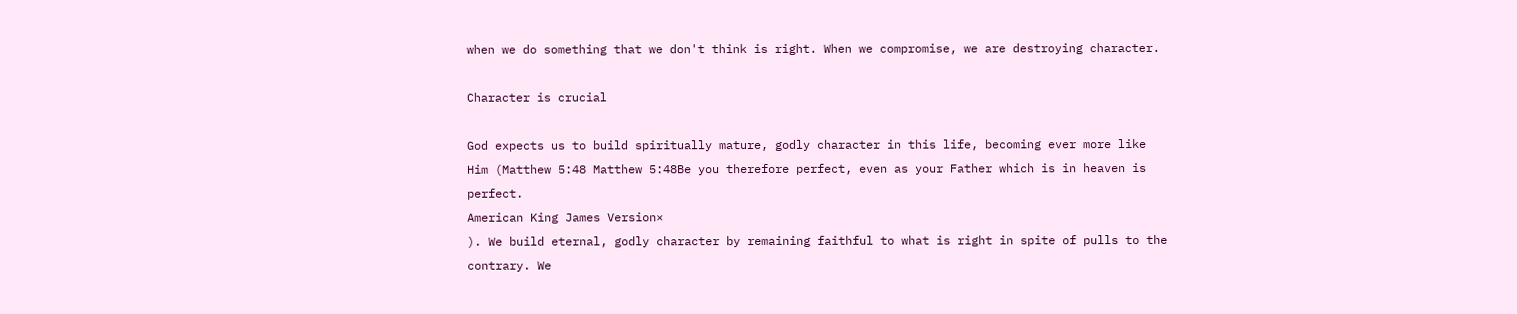when we do something that we don't think is right. When we compromise, we are destroying character.

Character is crucial

God expects us to build spiritually mature, godly character in this life, becoming ever more like Him (Matthew 5:48 Matthew 5:48Be you therefore perfect, even as your Father which is in heaven is perfect.
American King James Version×
). We build eternal, godly character by remaining faithful to what is right in spite of pulls to the contrary. We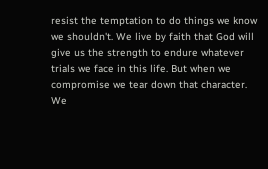resist the temptation to do things we know we shouldn't. We live by faith that God will give us the strength to endure whatever trials we face in this life. But when we compromise we tear down that character. We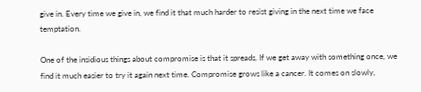give in. Every time we give in, we find it that much harder to resist giving in the next time we face temptation.

One of the insidious things about compromise is that it spreads. If we get away with something once, we find it much easier to try it again next time. Compromise grows like a cancer. It comes on slowly,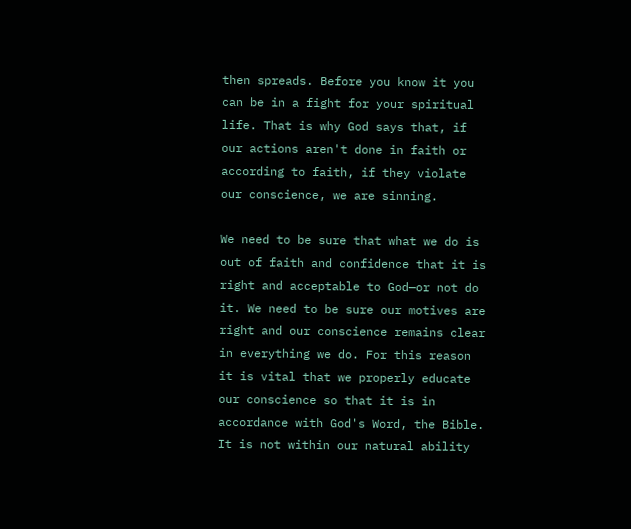then spreads. Before you know it you can be in a fight for your spiritual life. That is why God says that, if our actions aren't done in faith or according to faith, if they violate our conscience, we are sinning.

We need to be sure that what we do is out of faith and confidence that it is right and acceptable to God—or not do it. We need to be sure our motives are right and our conscience remains clear in everything we do. For this reason it is vital that we properly educate our conscience so that it is in accordance with God's Word, the Bible. It is not within our natural ability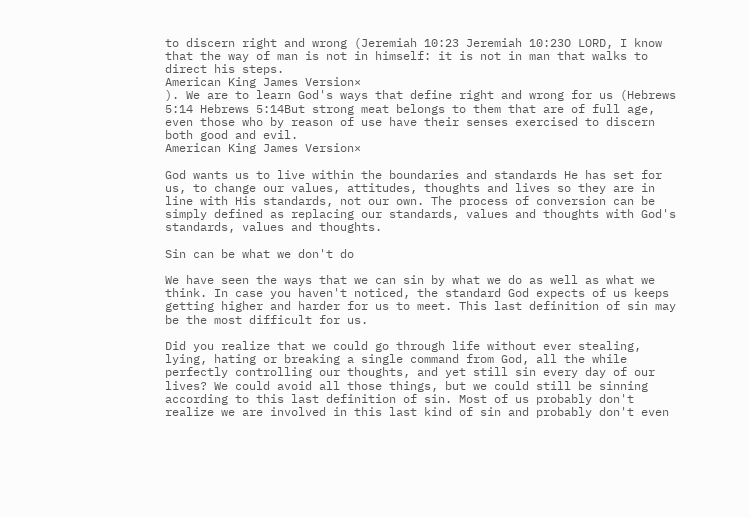to discern right and wrong (Jeremiah 10:23 Jeremiah 10:23O LORD, I know that the way of man is not in himself: it is not in man that walks to direct his steps.
American King James Version×
). We are to learn God's ways that define right and wrong for us (Hebrews 5:14 Hebrews 5:14But strong meat belongs to them that are of full age, even those who by reason of use have their senses exercised to discern both good and evil.
American King James Version×

God wants us to live within the boundaries and standards He has set for us, to change our values, attitudes, thoughts and lives so they are in line with His standards, not our own. The process of conversion can be simply defined as replacing our standards, values and thoughts with God's standards, values and thoughts.

Sin can be what we don't do

We have seen the ways that we can sin by what we do as well as what we think. In case you haven't noticed, the standard God expects of us keeps getting higher and harder for us to meet. This last definition of sin may be the most difficult for us.

Did you realize that we could go through life without ever stealing, lying, hating or breaking a single command from God, all the while perfectly controlling our thoughts, and yet still sin every day of our lives? We could avoid all those things, but we could still be sinning according to this last definition of sin. Most of us probably don't realize we are involved in this last kind of sin and probably don't even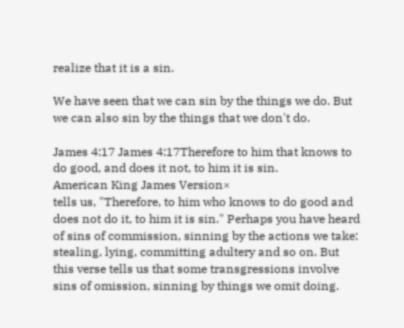realize that it is a sin.

We have seen that we can sin by the things we do. But we can also sin by the things that we don't do.

James 4:17 James 4:17Therefore to him that knows to do good, and does it not, to him it is sin.
American King James Version×
tells us, "Therefore, to him who knows to do good and does not do it, to him it is sin." Perhaps you have heard of sins of commission, sinning by the actions we take: stealing, lying, committing adultery and so on. But this verse tells us that some transgressions involve sins of omission, sinning by things we omit doing.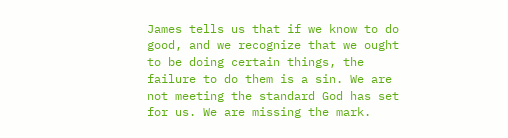James tells us that if we know to do good, and we recognize that we ought to be doing certain things, the failure to do them is a sin. We are not meeting the standard God has set for us. We are missing the mark.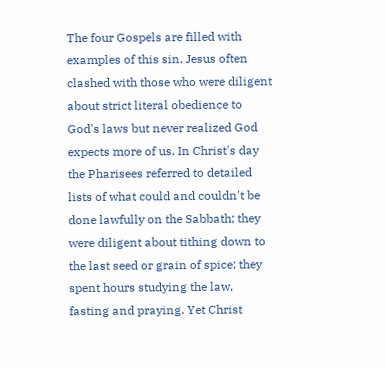The four Gospels are filled with examples of this sin. Jesus often clashed with those who were diligent about strict literal obedience to God's laws but never realized God expects more of us. In Christ's day the Pharisees referred to detailed lists of what could and couldn't be done lawfully on the Sabbath; they were diligent about tithing down to the last seed or grain of spice; they spent hours studying the law, fasting and praying. Yet Christ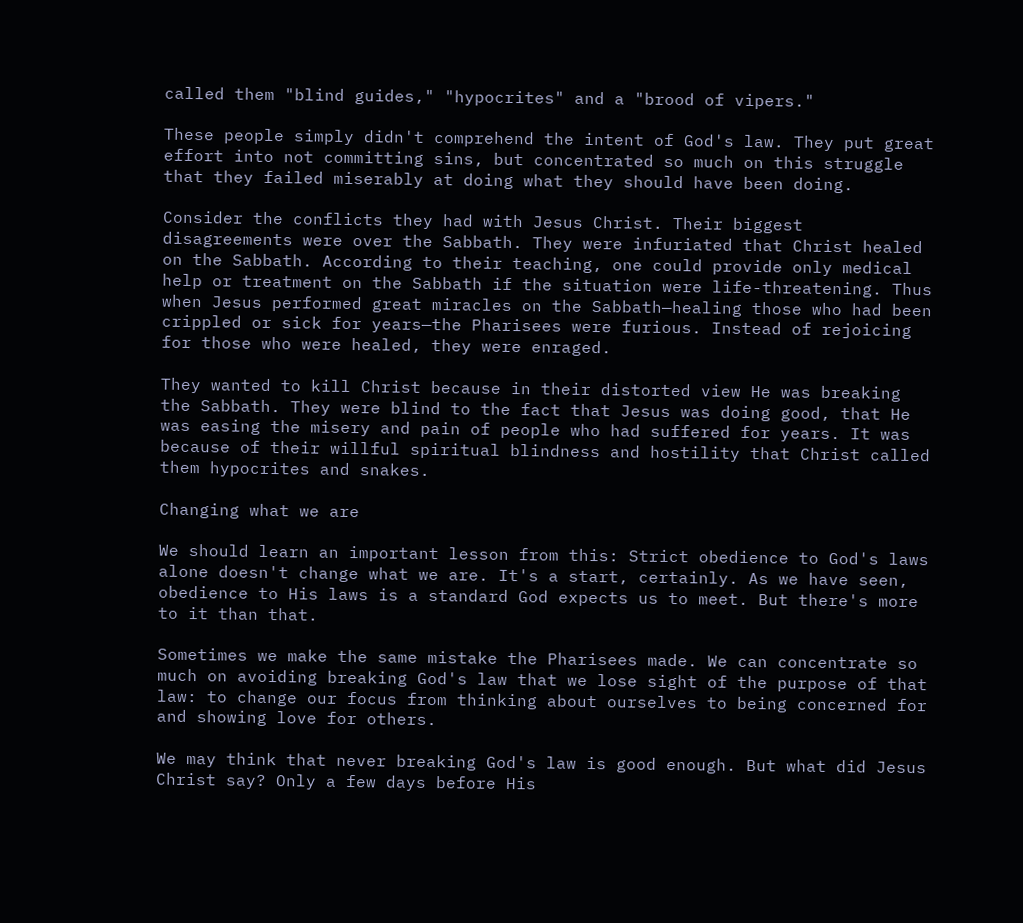called them "blind guides," "hypocrites" and a "brood of vipers."

These people simply didn't comprehend the intent of God's law. They put great effort into not committing sins, but concentrated so much on this struggle that they failed miserably at doing what they should have been doing.

Consider the conflicts they had with Jesus Christ. Their biggest disagreements were over the Sabbath. They were infuriated that Christ healed on the Sabbath. According to their teaching, one could provide only medical help or treatment on the Sabbath if the situation were life-threatening. Thus when Jesus performed great miracles on the Sabbath—healing those who had been crippled or sick for years—the Pharisees were furious. Instead of rejoicing for those who were healed, they were enraged.

They wanted to kill Christ because in their distorted view He was breaking the Sabbath. They were blind to the fact that Jesus was doing good, that He was easing the misery and pain of people who had suffered for years. It was because of their willful spiritual blindness and hostility that Christ called them hypocrites and snakes.

Changing what we are

We should learn an important lesson from this: Strict obedience to God's laws alone doesn't change what we are. It's a start, certainly. As we have seen, obedience to His laws is a standard God expects us to meet. But there's more to it than that.

Sometimes we make the same mistake the Pharisees made. We can concentrate so much on avoiding breaking God's law that we lose sight of the purpose of that law: to change our focus from thinking about ourselves to being concerned for and showing love for others.

We may think that never breaking God's law is good enough. But what did Jesus Christ say? Only a few days before His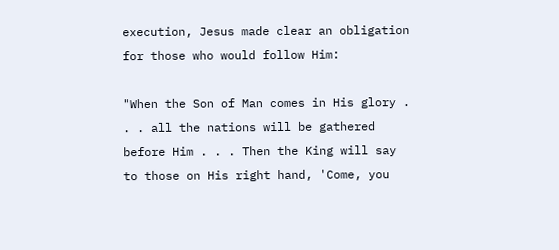execution, Jesus made clear an obligation for those who would follow Him:

"When the Son of Man comes in His glory . . . all the nations will be gathered before Him . . . Then the King will say to those on His right hand, 'Come, you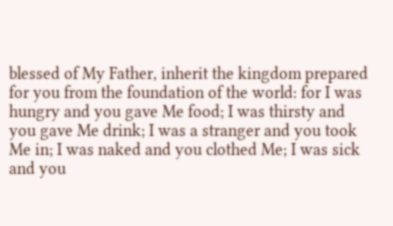blessed of My Father, inherit the kingdom prepared for you from the foundation of the world: for I was hungry and you gave Me food; I was thirsty and you gave Me drink; I was a stranger and you took Me in; I was naked and you clothed Me; I was sick and you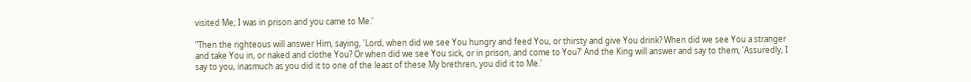visited Me; I was in prison and you came to Me.'

"Then the righteous will answer Him, saying, 'Lord, when did we see You hungry and feed You, or thirsty and give You drink? When did we see You a stranger and take You in, or naked and clothe You? Or when did we see You sick, or in prison, and come to You?' And the King will answer and say to them, 'Assuredly, I say to you, inasmuch as you did it to one of the least of these My brethren, you did it to Me.'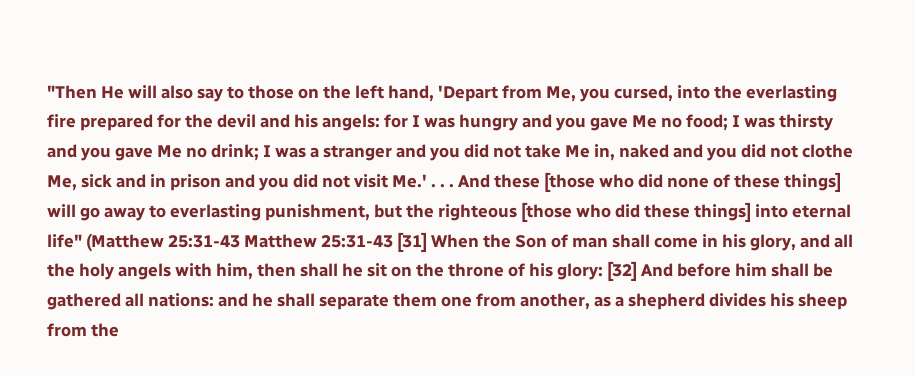"Then He will also say to those on the left hand, 'Depart from Me, you cursed, into the everlasting fire prepared for the devil and his angels: for I was hungry and you gave Me no food; I was thirsty and you gave Me no drink; I was a stranger and you did not take Me in, naked and you did not clothe Me, sick and in prison and you did not visit Me.' . . . And these [those who did none of these things] will go away to everlasting punishment, but the righteous [those who did these things] into eternal life" (Matthew 25:31-43 Matthew 25:31-43 [31] When the Son of man shall come in his glory, and all the holy angels with him, then shall he sit on the throne of his glory: [32] And before him shall be gathered all nations: and he shall separate them one from another, as a shepherd divides his sheep from the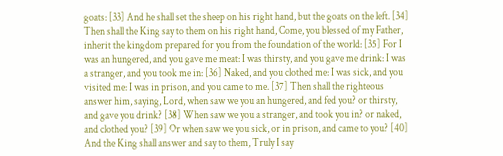goats: [33] And he shall set the sheep on his right hand, but the goats on the left. [34] Then shall the King say to them on his right hand, Come, you blessed of my Father, inherit the kingdom prepared for you from the foundation of the world: [35] For I was an hungered, and you gave me meat: I was thirsty, and you gave me drink: I was a stranger, and you took me in: [36] Naked, and you clothed me: I was sick, and you visited me: I was in prison, and you came to me. [37] Then shall the righteous answer him, saying, Lord, when saw we you an hungered, and fed you? or thirsty, and gave you drink? [38] When saw we you a stranger, and took you in? or naked, and clothed you? [39] Or when saw we you sick, or in prison, and came to you? [40] And the King shall answer and say to them, Truly I say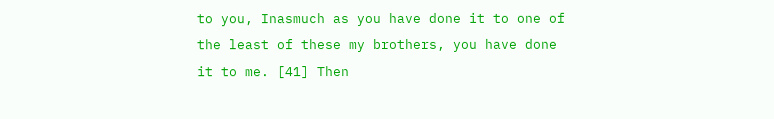to you, Inasmuch as you have done it to one of the least of these my brothers, you have done it to me. [41] Then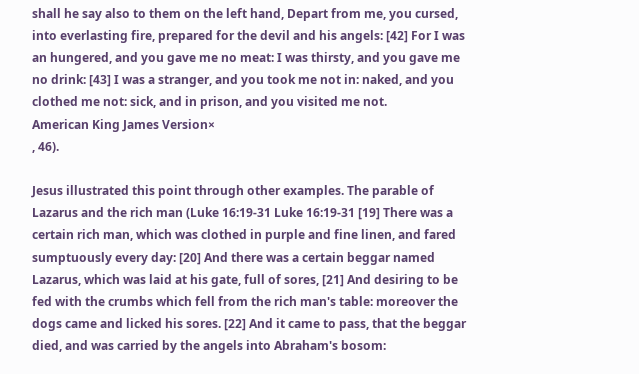shall he say also to them on the left hand, Depart from me, you cursed, into everlasting fire, prepared for the devil and his angels: [42] For I was an hungered, and you gave me no meat: I was thirsty, and you gave me no drink: [43] I was a stranger, and you took me not in: naked, and you clothed me not: sick, and in prison, and you visited me not.
American King James Version×
, 46).

Jesus illustrated this point through other examples. The parable of Lazarus and the rich man (Luke 16:19-31 Luke 16:19-31 [19] There was a certain rich man, which was clothed in purple and fine linen, and fared sumptuously every day: [20] And there was a certain beggar named Lazarus, which was laid at his gate, full of sores, [21] And desiring to be fed with the crumbs which fell from the rich man's table: moreover the dogs came and licked his sores. [22] And it came to pass, that the beggar died, and was carried by the angels into Abraham's bosom: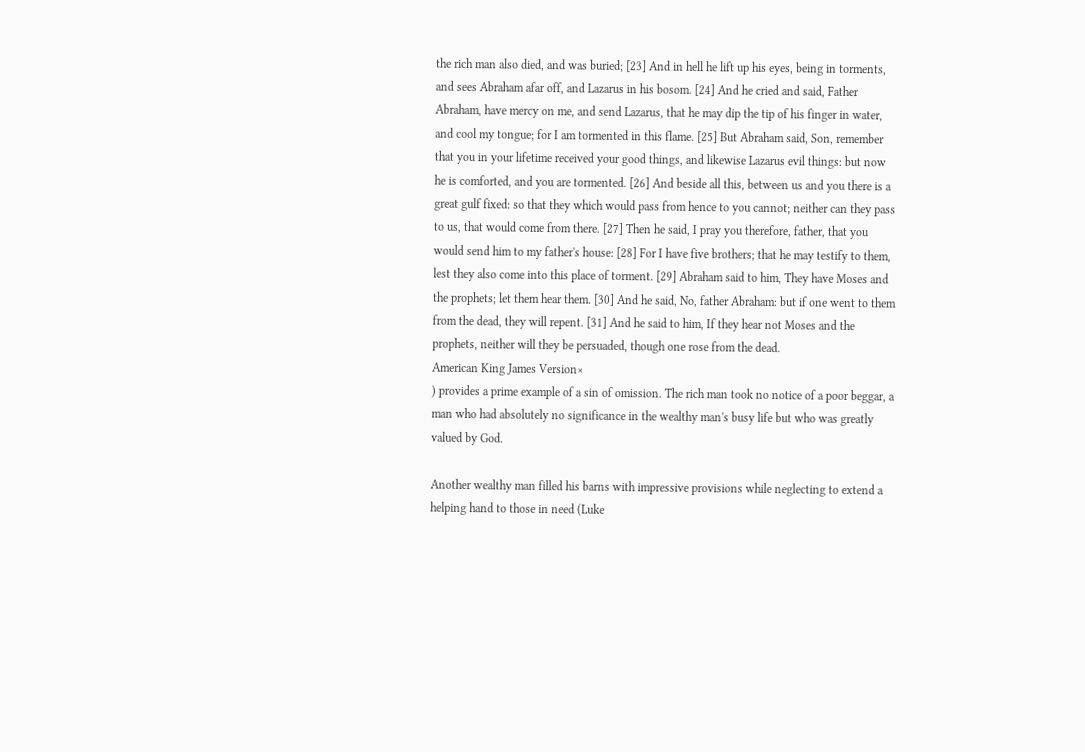the rich man also died, and was buried; [23] And in hell he lift up his eyes, being in torments, and sees Abraham afar off, and Lazarus in his bosom. [24] And he cried and said, Father Abraham, have mercy on me, and send Lazarus, that he may dip the tip of his finger in water, and cool my tongue; for I am tormented in this flame. [25] But Abraham said, Son, remember that you in your lifetime received your good things, and likewise Lazarus evil things: but now he is comforted, and you are tormented. [26] And beside all this, between us and you there is a great gulf fixed: so that they which would pass from hence to you cannot; neither can they pass to us, that would come from there. [27] Then he said, I pray you therefore, father, that you would send him to my father's house: [28] For I have five brothers; that he may testify to them, lest they also come into this place of torment. [29] Abraham said to him, They have Moses and the prophets; let them hear them. [30] And he said, No, father Abraham: but if one went to them from the dead, they will repent. [31] And he said to him, If they hear not Moses and the prophets, neither will they be persuaded, though one rose from the dead.
American King James Version×
) provides a prime example of a sin of omission. The rich man took no notice of a poor beggar, a man who had absolutely no significance in the wealthy man's busy life but who was greatly valued by God.

Another wealthy man filled his barns with impressive provisions while neglecting to extend a helping hand to those in need (Luke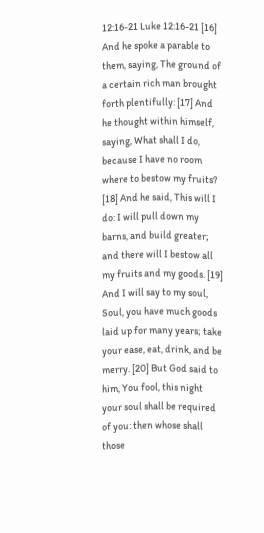12:16-21 Luke 12:16-21 [16] And he spoke a parable to them, saying, The ground of a certain rich man brought forth plentifully: [17] And he thought within himself, saying, What shall I do, because I have no room where to bestow my fruits? [18] And he said, This will I do: I will pull down my barns, and build greater; and there will I bestow all my fruits and my goods. [19] And I will say to my soul, Soul, you have much goods laid up for many years; take your ease, eat, drink, and be merry. [20] But God said to him, You fool, this night your soul shall be required of you: then whose shall those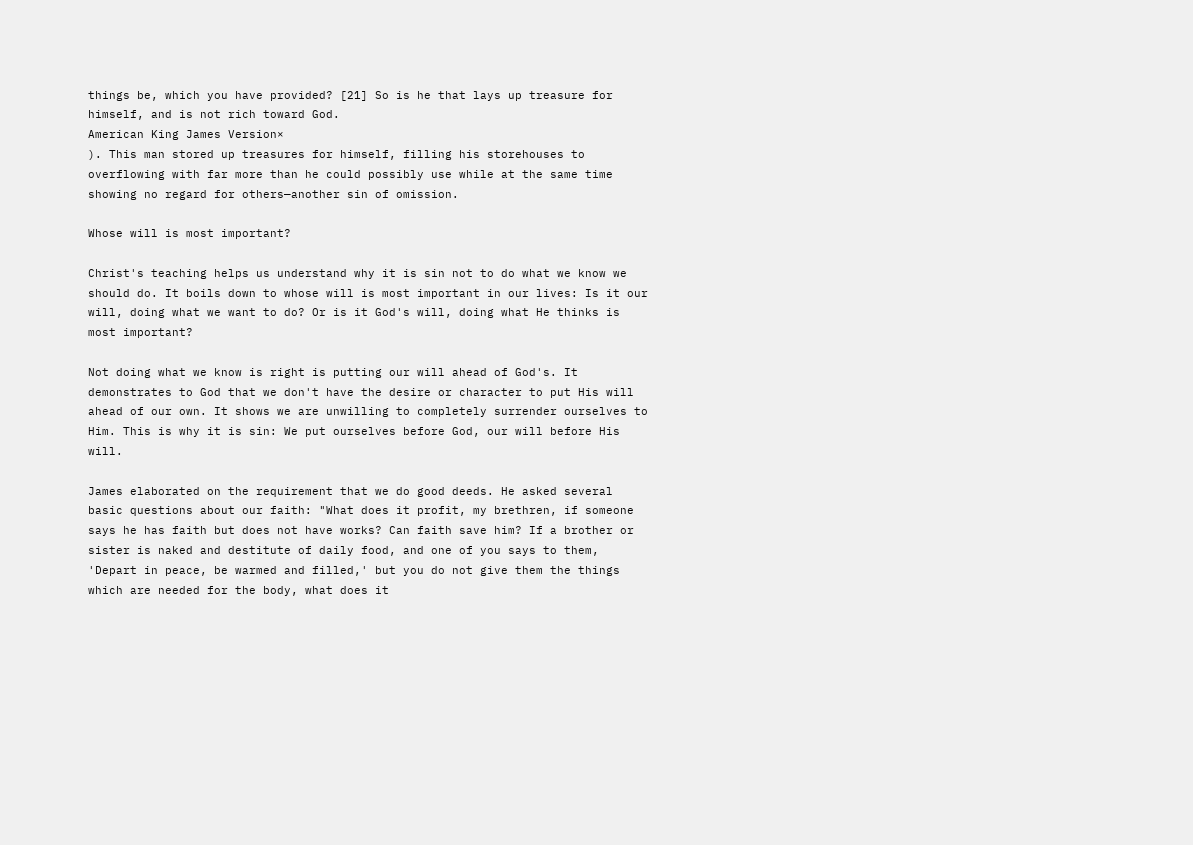things be, which you have provided? [21] So is he that lays up treasure for himself, and is not rich toward God.
American King James Version×
). This man stored up treasures for himself, filling his storehouses to overflowing with far more than he could possibly use while at the same time showing no regard for others—another sin of omission.

Whose will is most important?

Christ's teaching helps us understand why it is sin not to do what we know we should do. It boils down to whose will is most important in our lives: Is it our will, doing what we want to do? Or is it God's will, doing what He thinks is most important?

Not doing what we know is right is putting our will ahead of God's. It demonstrates to God that we don't have the desire or character to put His will ahead of our own. It shows we are unwilling to completely surrender ourselves to Him. This is why it is sin: We put ourselves before God, our will before His will.

James elaborated on the requirement that we do good deeds. He asked several basic questions about our faith: "What does it profit, my brethren, if someone says he has faith but does not have works? Can faith save him? If a brother or sister is naked and destitute of daily food, and one of you says to them, 'Depart in peace, be warmed and filled,' but you do not give them the things which are needed for the body, what does it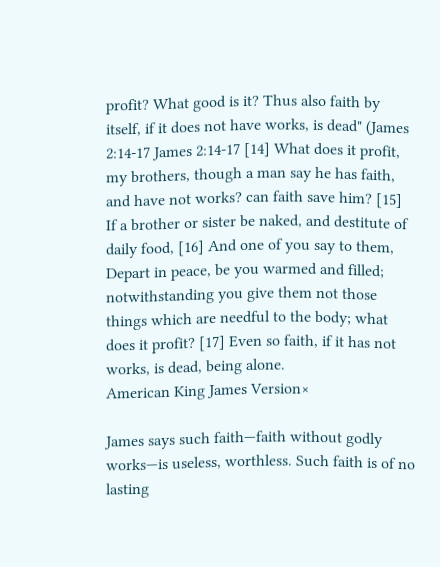profit? What good is it? Thus also faith by itself, if it does not have works, is dead" (James 2:14-17 James 2:14-17 [14] What does it profit, my brothers, though a man say he has faith, and have not works? can faith save him? [15] If a brother or sister be naked, and destitute of daily food, [16] And one of you say to them, Depart in peace, be you warmed and filled; notwithstanding you give them not those things which are needful to the body; what does it profit? [17] Even so faith, if it has not works, is dead, being alone.
American King James Version×

James says such faith—faith without godly works—is useless, worthless. Such faith is of no lasting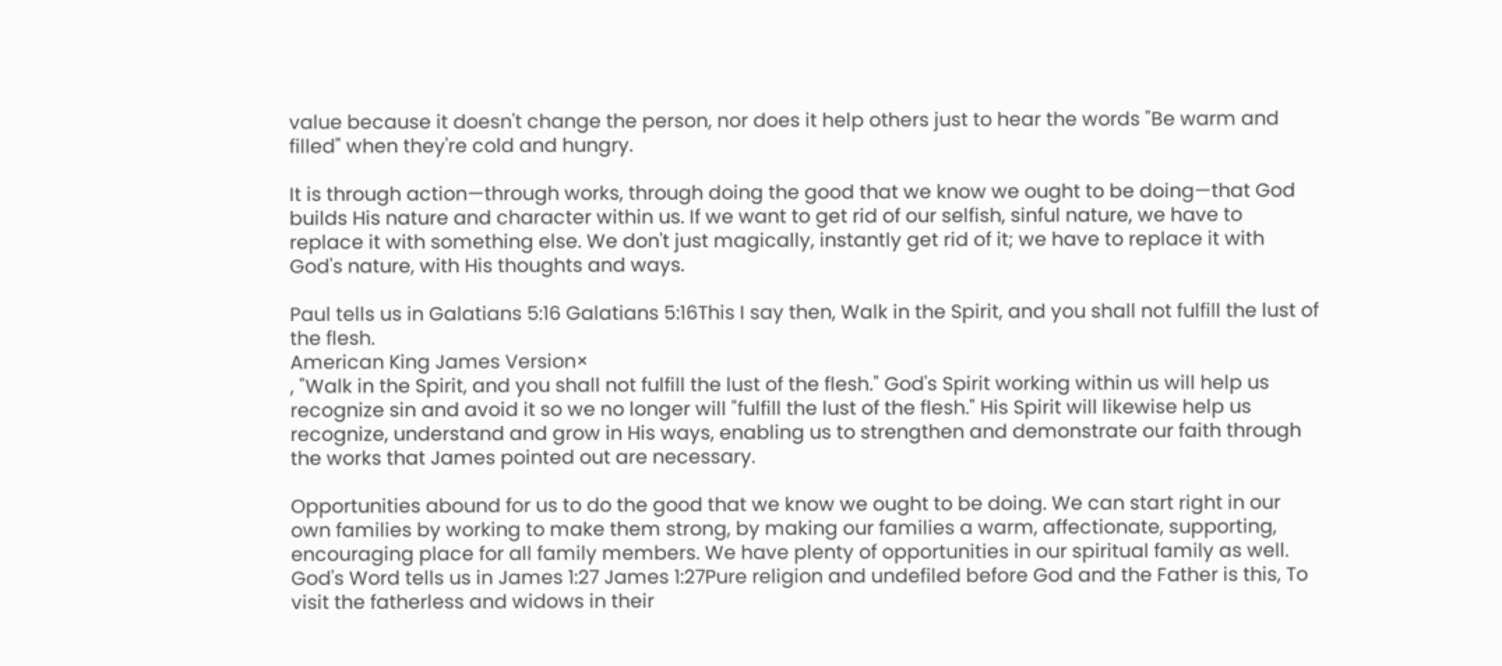value because it doesn't change the person, nor does it help others just to hear the words "Be warm and filled" when they're cold and hungry.

It is through action—through works, through doing the good that we know we ought to be doing—that God builds His nature and character within us. If we want to get rid of our selfish, sinful nature, we have to replace it with something else. We don't just magically, instantly get rid of it; we have to replace it with God's nature, with His thoughts and ways.

Paul tells us in Galatians 5:16 Galatians 5:16This I say then, Walk in the Spirit, and you shall not fulfill the lust of the flesh.
American King James Version×
, "Walk in the Spirit, and you shall not fulfill the lust of the flesh." God's Spirit working within us will help us recognize sin and avoid it so we no longer will "fulfill the lust of the flesh." His Spirit will likewise help us recognize, understand and grow in His ways, enabling us to strengthen and demonstrate our faith through the works that James pointed out are necessary.

Opportunities abound for us to do the good that we know we ought to be doing. We can start right in our own families by working to make them strong, by making our families a warm, affectionate, supporting, encouraging place for all family members. We have plenty of opportunities in our spiritual family as well. God's Word tells us in James 1:27 James 1:27Pure religion and undefiled before God and the Father is this, To visit the fatherless and widows in their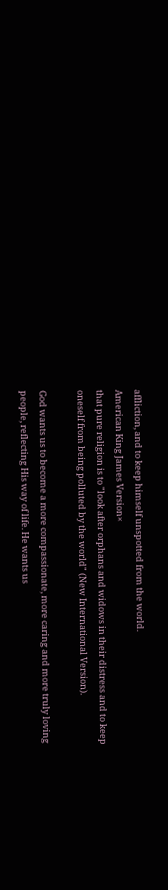affliction, and to keep himself unspotted from the world.
American King James Version×
that pure religion is to "look after orphans and widows in their distress and to keep oneself from being polluted by the world" (New International Version).

God wants us to become a more compassionate, more caring and more truly loving people, reflecting His way of life. He wants us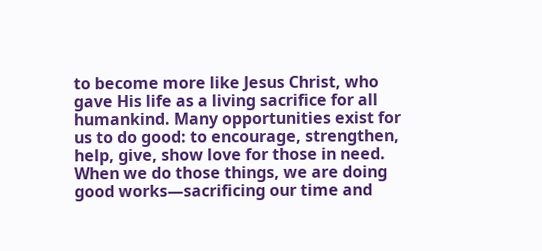to become more like Jesus Christ, who gave His life as a living sacrifice for all humankind. Many opportunities exist for us to do good: to encourage, strengthen, help, give, show love for those in need. When we do those things, we are doing good works—sacrificing our time and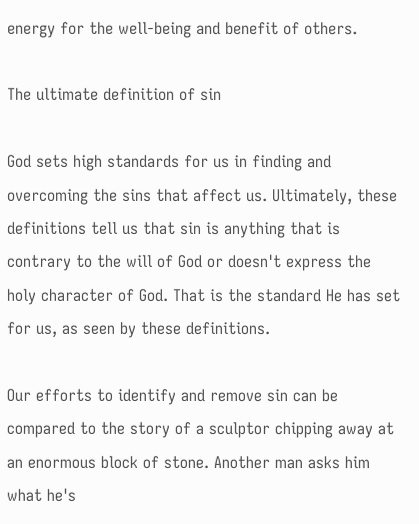energy for the well-being and benefit of others.

The ultimate definition of sin

God sets high standards for us in finding and overcoming the sins that affect us. Ultimately, these definitions tell us that sin is anything that is contrary to the will of God or doesn't express the holy character of God. That is the standard He has set for us, as seen by these definitions.

Our efforts to identify and remove sin can be compared to the story of a sculptor chipping away at an enormous block of stone. Another man asks him what he's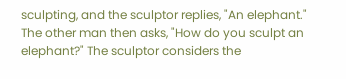sculpting, and the sculptor replies, "An elephant." The other man then asks, "How do you sculpt an elephant?" The sculptor considers the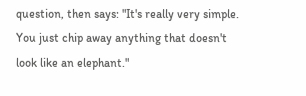question, then says: "It's really very simple. You just chip away anything that doesn't look like an elephant."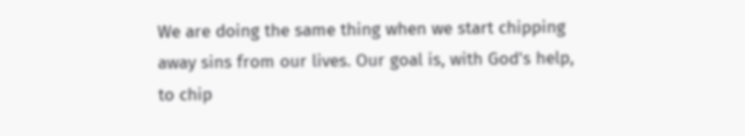We are doing the same thing when we start chipping away sins from our lives. Our goal is, with God's help, to chip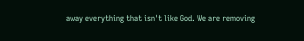away everything that isn't like God. We are removing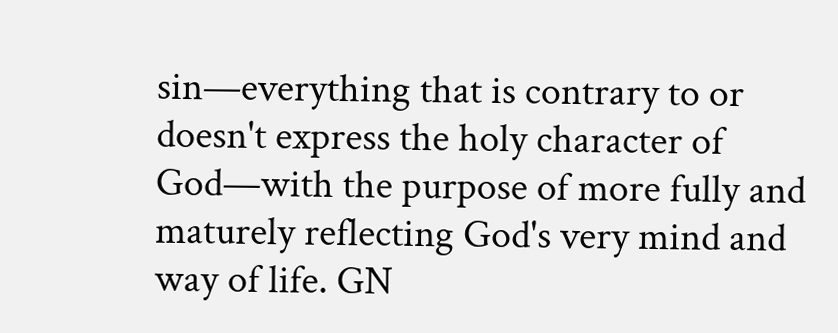sin—everything that is contrary to or doesn't express the holy character of God—with the purpose of more fully and maturely reflecting God's very mind and way of life. GN